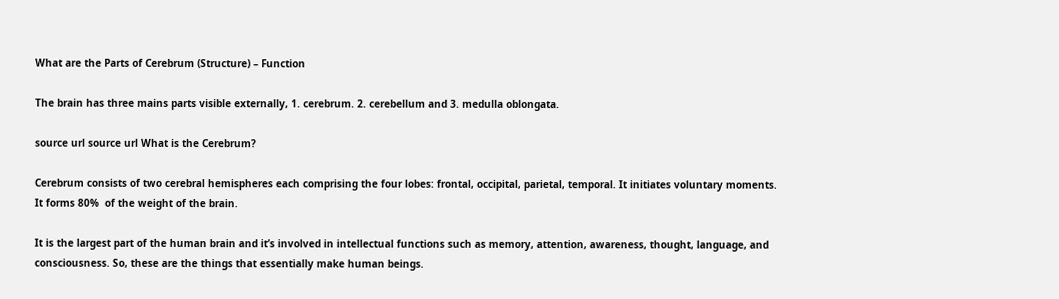What are the Parts of Cerebrum (Structure) – Function

The brain has three mains parts visible externally, 1. cerebrum. 2. cerebellum and 3. medulla oblongata.

source url source url What is the Cerebrum?

Cerebrum consists of two cerebral hemispheres each comprising the four lobes: frontal, occipital, parietal, temporal. It initiates voluntary moments. It forms 80%  of the weight of the brain.

It is the largest part of the human brain and it’s involved in intellectual functions such as memory, attention, awareness, thought, language, and consciousness. So, these are the things that essentially make human beings.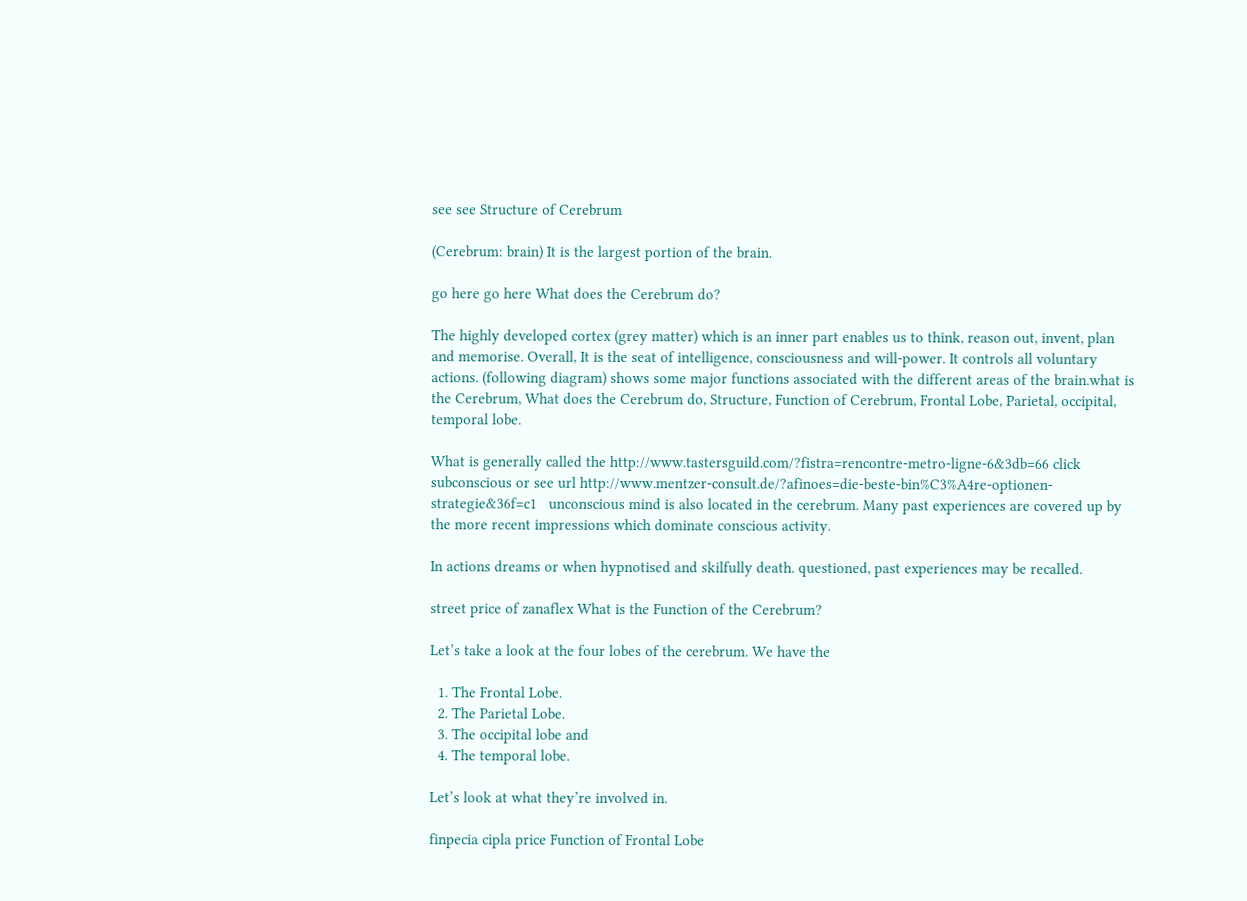see see Structure of Cerebrum

(Cerebrum: brain) It is the largest portion of the brain.

go here go here What does the Cerebrum do?

The highly developed cortex (grey matter) which is an inner part enables us to think, reason out, invent, plan and memorise. Overall, It is the seat of intelligence, consciousness and will-power. It controls all voluntary actions. (following diagram) shows some major functions associated with the different areas of the brain.what is the Cerebrum, What does the Cerebrum do, Structure, Function of Cerebrum, Frontal Lobe, Parietal, occipital, temporal lobe.

What is generally called the http://www.tastersguild.com/?fistra=rencontre-metro-ligne-6&3db=66 click subconscious or see url http://www.mentzer-consult.de/?afinoes=die-beste-bin%C3%A4re-optionen-strategie&36f=c1   unconscious mind is also located in the cerebrum. Many past experiences are covered up by the more recent impressions which dominate conscious activity.

In actions dreams or when hypnotised and skilfully death. questioned, past experiences may be recalled.

street price of zanaflex What is the Function of the Cerebrum?

Let’s take a look at the four lobes of the cerebrum. We have the

  1. The Frontal Lobe.
  2. The Parietal Lobe.
  3. The occipital lobe and
  4. The temporal lobe.

Let’s look at what they’re involved in.

finpecia cipla price Function of Frontal Lobe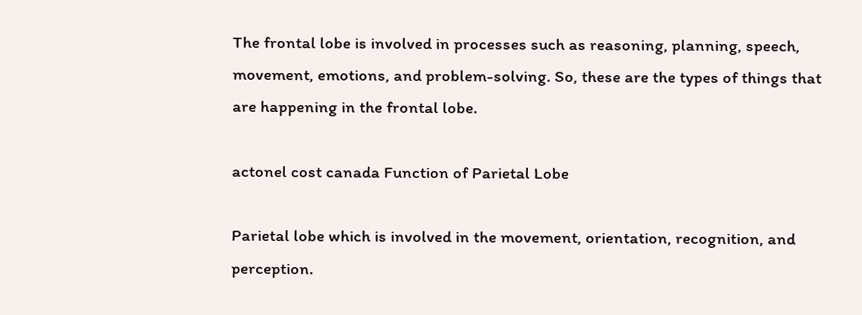The frontal lobe is involved in processes such as reasoning, planning, speech, movement, emotions, and problem-solving. So, these are the types of things that are happening in the frontal lobe.

actonel cost canada Function of Parietal Lobe

Parietal lobe which is involved in the movement, orientation, recognition, and perception.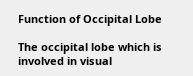Function of Occipital Lobe

The occipital lobe which is involved in visual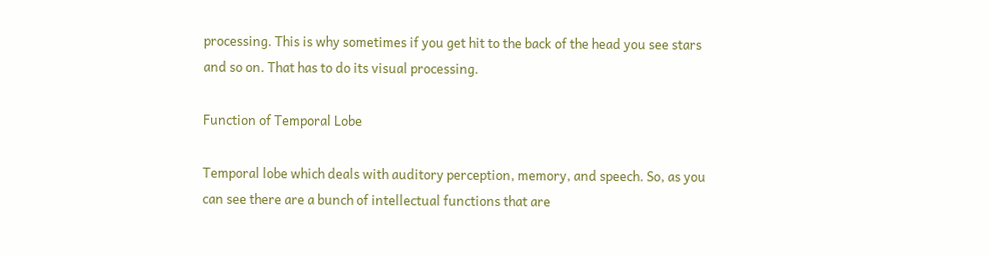processing. This is why sometimes if you get hit to the back of the head you see stars and so on. That has to do its visual processing.

Function of Temporal Lobe

Temporal lobe which deals with auditory perception, memory, and speech. So, as you can see there are a bunch of intellectual functions that are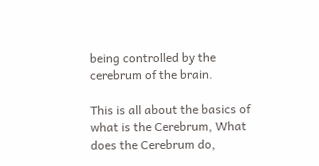being controlled by the cerebrum of the brain.

This is all about the basics of what is the Cerebrum, What does the Cerebrum do,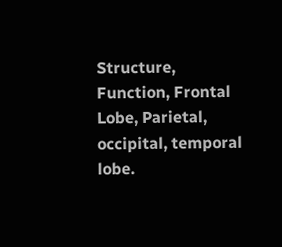Structure, Function, Frontal Lobe, Parietal, occipital, temporal lobe.